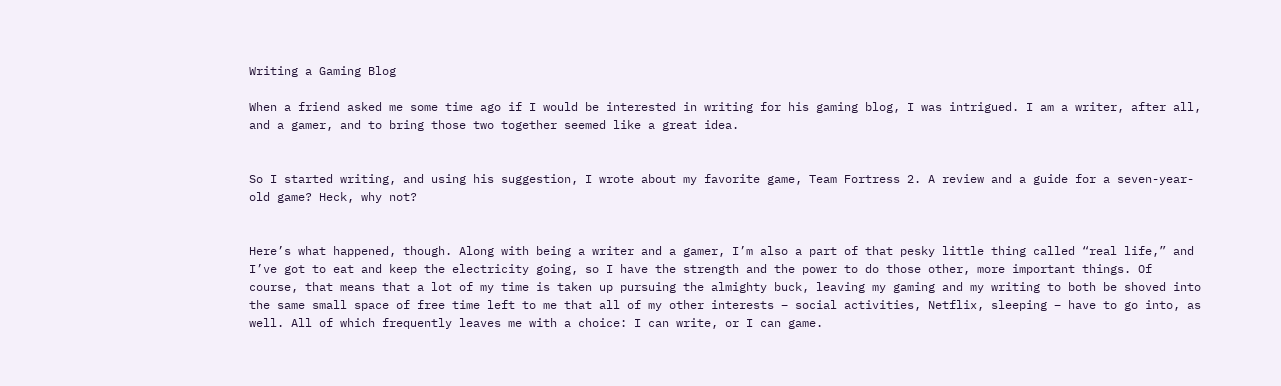Writing a Gaming Blog

When a friend asked me some time ago if I would be interested in writing for his gaming blog, I was intrigued. I am a writer, after all, and a gamer, and to bring those two together seemed like a great idea.


So I started writing, and using his suggestion, I wrote about my favorite game, Team Fortress 2. A review and a guide for a seven-year-old game? Heck, why not?


Here’s what happened, though. Along with being a writer and a gamer, I’m also a part of that pesky little thing called “real life,” and I’ve got to eat and keep the electricity going, so I have the strength and the power to do those other, more important things. Of course, that means that a lot of my time is taken up pursuing the almighty buck, leaving my gaming and my writing to both be shoved into the same small space of free time left to me that all of my other interests – social activities, Netflix, sleeping – have to go into, as well. All of which frequently leaves me with a choice: I can write, or I can game.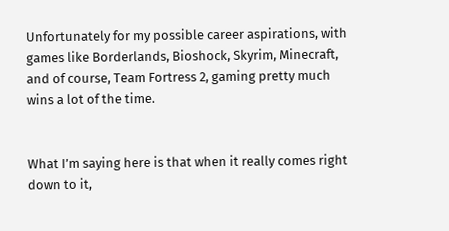Unfortunately for my possible career aspirations, with games like Borderlands, Bioshock, Skyrim, Minecraft, and of course, Team Fortress 2, gaming pretty much wins a lot of the time.


What I’m saying here is that when it really comes right down to it,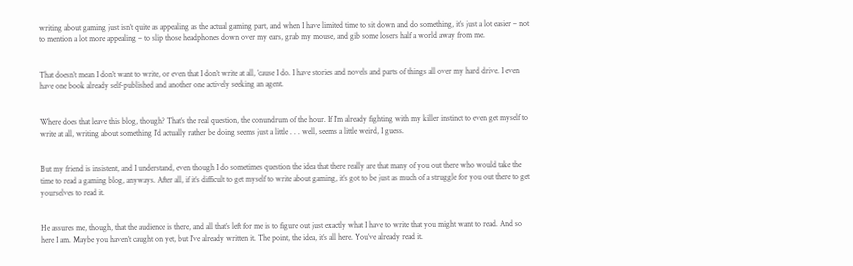writing about gaming just isn’t quite as appealing as the actual gaming part, and when I have limited time to sit down and do something, it’s just a lot easier – not to mention a lot more appealing – to slip those headphones down over my ears, grab my mouse, and gib some losers half a world away from me.


That doesn’t mean I don’t want to write, or even that I don’t write at all, ’cause I do. I have stories and novels and parts of things all over my hard drive. I even have one book already self-published and another one actively seeking an agent.


Where does that leave this blog, though? That’s the real question, the conundrum of the hour. If I’m already fighting with my killer instinct to even get myself to write at all, writing about something I’d actually rather be doing seems just a little . . . well, seems a little weird, I guess.


But my friend is insistent, and I understand, even though I do sometimes question the idea that there really are that many of you out there who would take the time to read a gaming blog, anyways. After all, if it’s difficult to get myself to write about gaming, it’s got to be just as much of a struggle for you out there to get yourselves to read it.


He assures me, though, that the audience is there, and all that’s left for me is to figure out just exactly what I have to write that you might want to read. And so here I am. Maybe you haven’t caught on yet, but I’ve already written it. The point, the idea, it’s all here. You’ve already read it.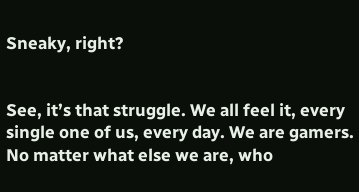Sneaky, right?


See, it’s that struggle. We all feel it, every single one of us, every day. We are gamers. No matter what else we are, who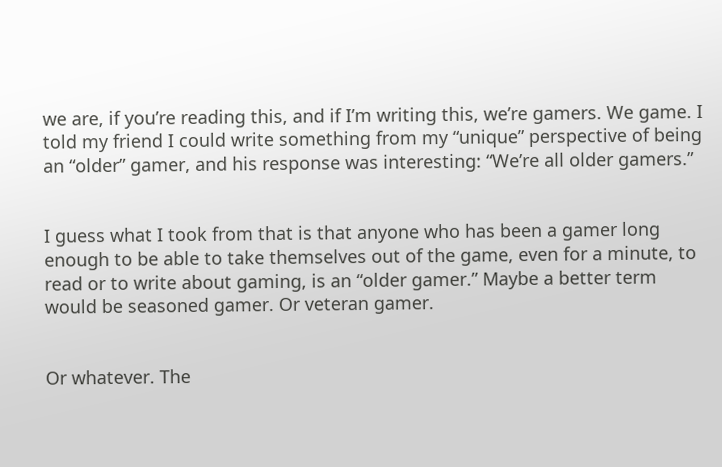we are, if you’re reading this, and if I’m writing this, we’re gamers. We game. I told my friend I could write something from my “unique” perspective of being an “older” gamer, and his response was interesting: “We’re all older gamers.”


I guess what I took from that is that anyone who has been a gamer long enough to be able to take themselves out of the game, even for a minute, to read or to write about gaming, is an “older gamer.” Maybe a better term would be seasoned gamer. Or veteran gamer.


Or whatever. The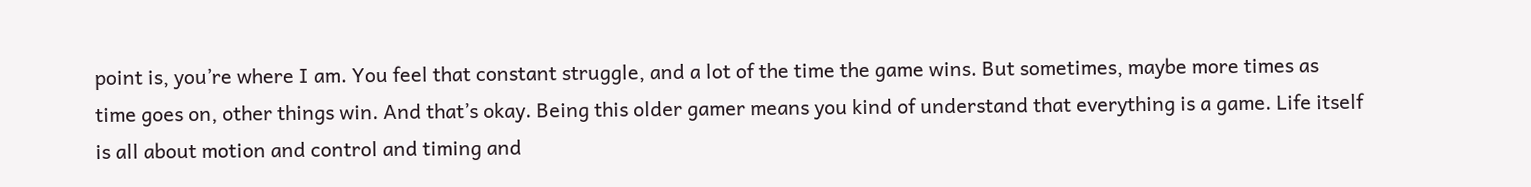point is, you’re where I am. You feel that constant struggle, and a lot of the time the game wins. But sometimes, maybe more times as time goes on, other things win. And that’s okay. Being this older gamer means you kind of understand that everything is a game. Life itself is all about motion and control and timing and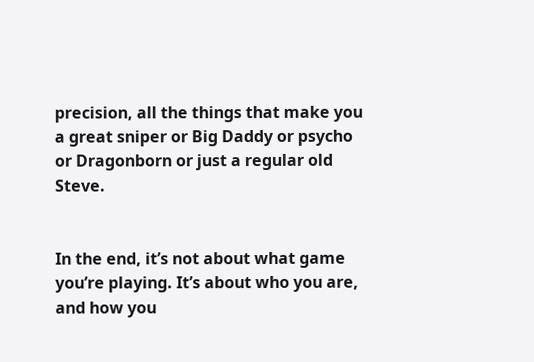precision, all the things that make you a great sniper or Big Daddy or psycho or Dragonborn or just a regular old Steve.


In the end, it’s not about what game you’re playing. It’s about who you are, and how you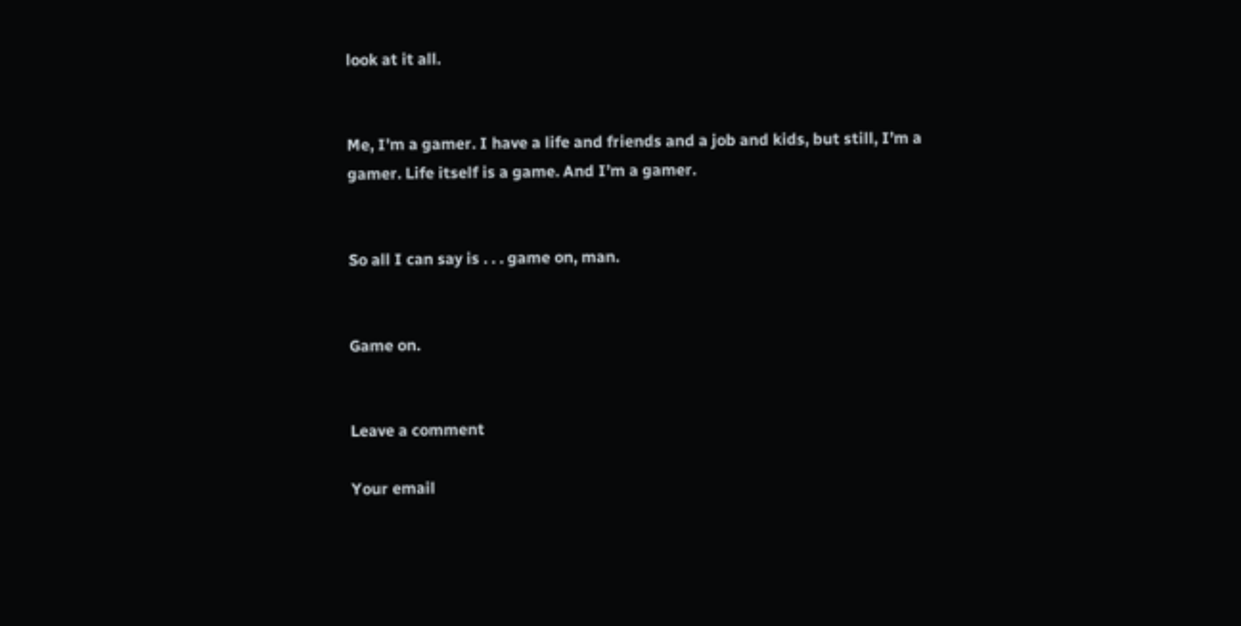look at it all.


Me, I’m a gamer. I have a life and friends and a job and kids, but still, I’m a gamer. Life itself is a game. And I’m a gamer.


So all I can say is . . . game on, man.


Game on.


Leave a comment

Your email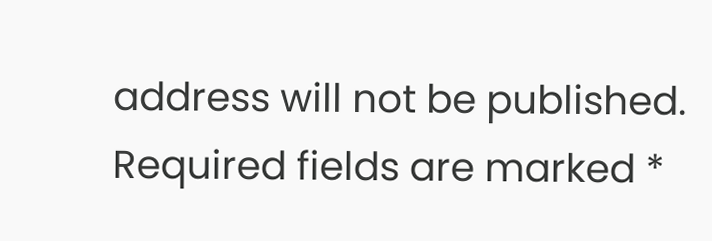address will not be published. Required fields are marked *